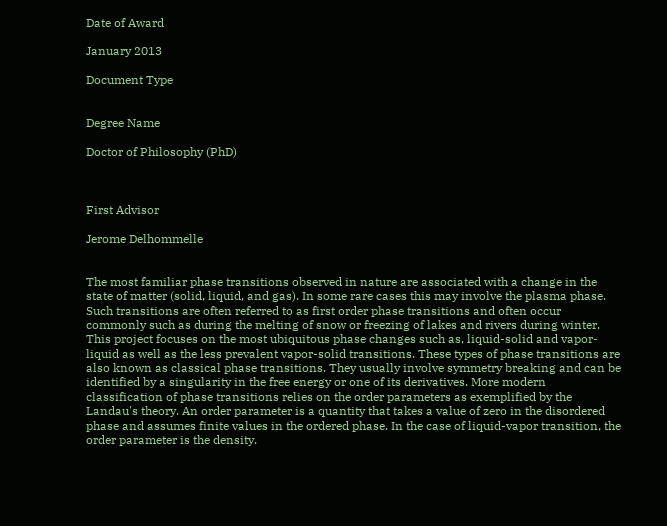Date of Award

January 2013

Document Type


Degree Name

Doctor of Philosophy (PhD)



First Advisor

Jerome Delhommelle


The most familiar phase transitions observed in nature are associated with a change in the state of matter (solid, liquid, and gas). In some rare cases this may involve the plasma phase. Such transitions are often referred to as first order phase transitions and often occur commonly such as during the melting of snow or freezing of lakes and rivers during winter. This project focuses on the most ubiquitous phase changes such as, liquid-solid and vapor-liquid as well as the less prevalent vapor-solid transitions. These types of phase transitions are also known as classical phase transitions. They usually involve symmetry breaking and can be identified by a singularity in the free energy or one of its derivatives. More modern classification of phase transitions relies on the order parameters as exemplified by the Landau's theory. An order parameter is a quantity that takes a value of zero in the disordered phase and assumes finite values in the ordered phase. In the case of liquid-vapor transition, the order parameter is the density.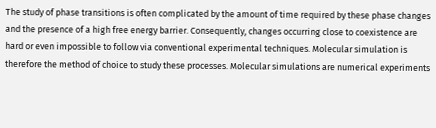The study of phase transitions is often complicated by the amount of time required by these phase changes and the presence of a high free energy barrier. Consequently, changes occurring close to coexistence are hard or even impossible to follow via conventional experimental techniques. Molecular simulation is therefore the method of choice to study these processes. Molecular simulations are numerical experiments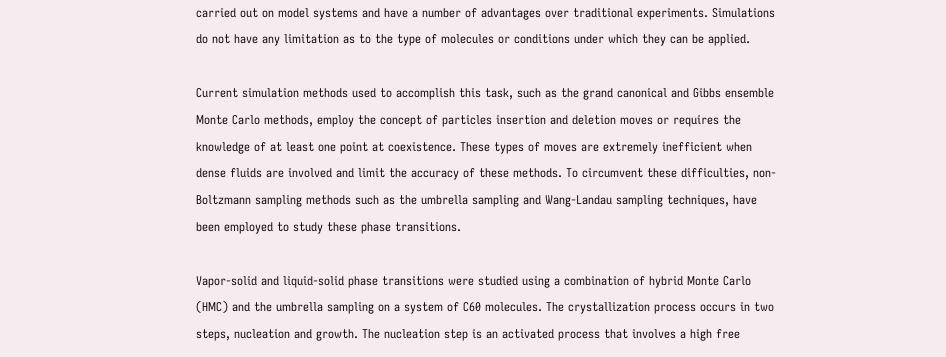carried out on model systems and have a number of advantages over traditional experiments. Simulations do not have any limitation as to the type of molecules or conditions under which they can be applied.

Current simulation methods used to accomplish this task, such as the grand canonical and Gibbs ensemble Monte Carlo methods, employ the concept of particles insertion and deletion moves or requires the knowledge of at least one point at coexistence. These types of moves are extremely inefficient when dense fluids are involved and limit the accuracy of these methods. To circumvent these difficulties, non-Boltzmann sampling methods such as the umbrella sampling and Wang-Landau sampling techniques, have been employed to study these phase transitions.

Vapor-solid and liquid-solid phase transitions were studied using a combination of hybrid Monte Carlo (HMC) and the umbrella sampling on a system of C60 molecules. The crystallization process occurs in two steps, nucleation and growth. The nucleation step is an activated process that involves a high free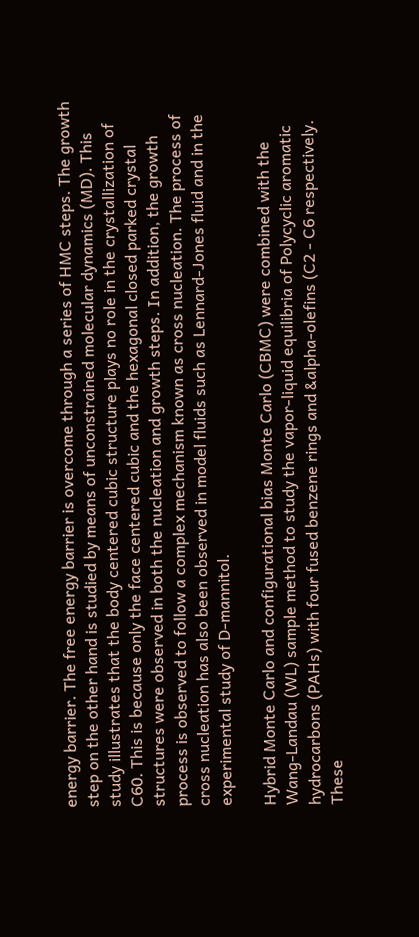energy barrier. The free energy barrier is overcome through a series of HMC steps. The growth step on the other hand is studied by means of unconstrained molecular dynamics (MD). This study illustrates that the body centered cubic structure plays no role in the crystallization of C60. This is because only the face centered cubic and the hexagonal closed parked crystal structures were observed in both the nucleation and growth steps. In addition, the growth process is observed to follow a complex mechanism known as cross nucleation. The process of cross nucleation has also been observed in model fluids such as Lennard-Jones fluid and in the experimental study of D-mannitol.

Hybrid Monte Carlo and configurational bias Monte Carlo (CBMC) were combined with the Wang-Landau (WL) sample method to study the vapor-liquid equilibria of Polycyclic aromatic hydrocarbons (PAHs) with four fused benzene rings and &alpha-olefins (C2 - C6 respectively. These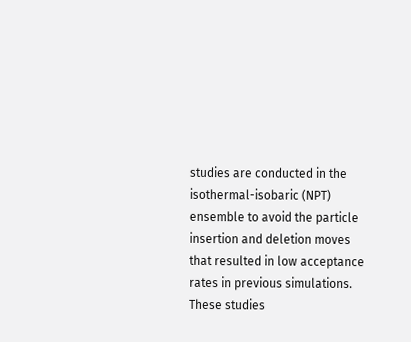studies are conducted in the isothermal-isobaric (NPT) ensemble to avoid the particle insertion and deletion moves that resulted in low acceptance rates in previous simulations. These studies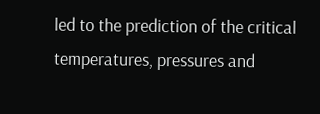led to the prediction of the critical temperatures, pressures and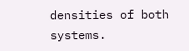densities of both systems.